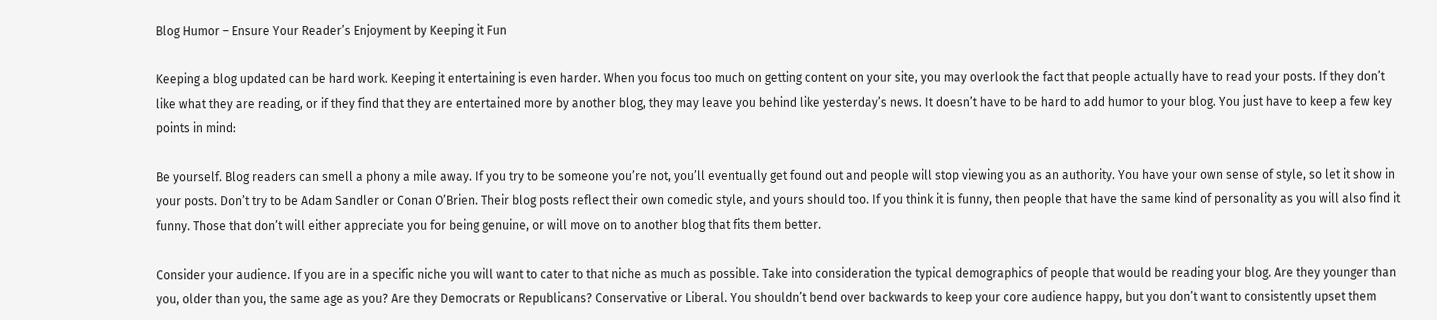Blog Humor – Ensure Your Reader’s Enjoyment by Keeping it Fun

Keeping a blog updated can be hard work. Keeping it entertaining is even harder. When you focus too much on getting content on your site, you may overlook the fact that people actually have to read your posts. If they don’t like what they are reading, or if they find that they are entertained more by another blog, they may leave you behind like yesterday’s news. It doesn’t have to be hard to add humor to your blog. You just have to keep a few key points in mind:

Be yourself. Blog readers can smell a phony a mile away. If you try to be someone you’re not, you’ll eventually get found out and people will stop viewing you as an authority. You have your own sense of style, so let it show in your posts. Don’t try to be Adam Sandler or Conan O’Brien. Their blog posts reflect their own comedic style, and yours should too. If you think it is funny, then people that have the same kind of personality as you will also find it funny. Those that don’t will either appreciate you for being genuine, or will move on to another blog that fits them better.

Consider your audience. If you are in a specific niche you will want to cater to that niche as much as possible. Take into consideration the typical demographics of people that would be reading your blog. Are they younger than you, older than you, the same age as you? Are they Democrats or Republicans? Conservative or Liberal. You shouldn’t bend over backwards to keep your core audience happy, but you don’t want to consistently upset them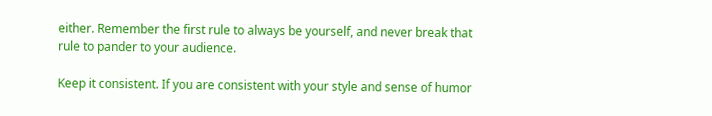either. Remember the first rule to always be yourself, and never break that rule to pander to your audience.

Keep it consistent. If you are consistent with your style and sense of humor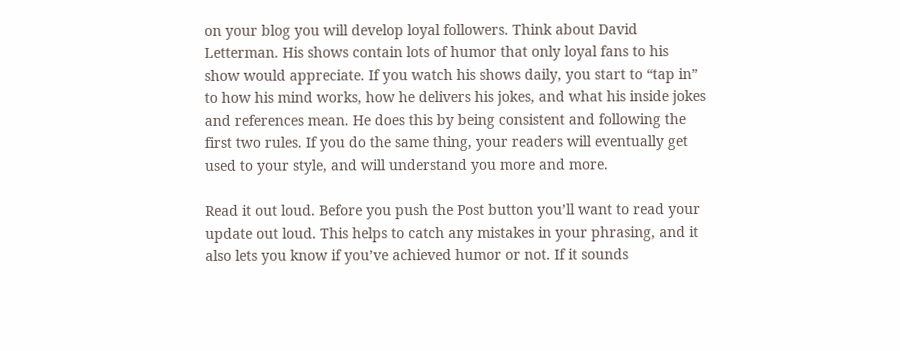on your blog you will develop loyal followers. Think about David Letterman. His shows contain lots of humor that only loyal fans to his show would appreciate. If you watch his shows daily, you start to “tap in” to how his mind works, how he delivers his jokes, and what his inside jokes and references mean. He does this by being consistent and following the first two rules. If you do the same thing, your readers will eventually get used to your style, and will understand you more and more.

Read it out loud. Before you push the Post button you’ll want to read your update out loud. This helps to catch any mistakes in your phrasing, and it also lets you know if you’ve achieved humor or not. If it sounds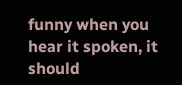funny when you hear it spoken, it should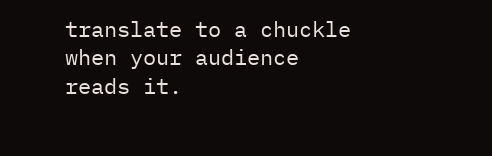translate to a chuckle when your audience reads it.